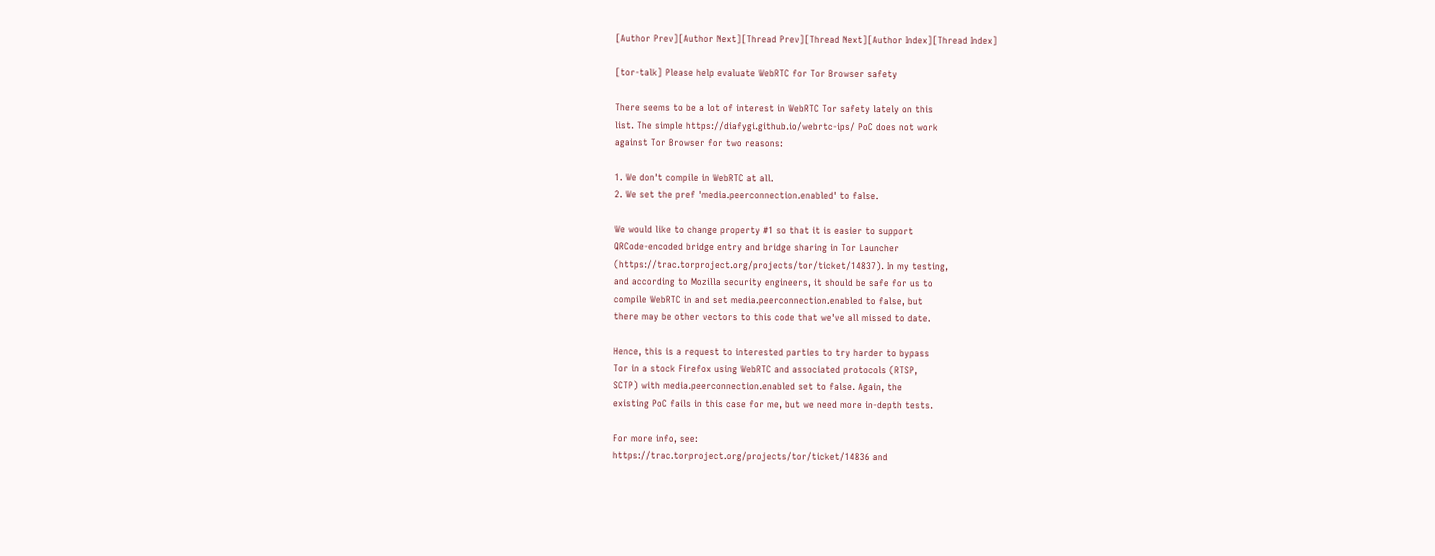[Author Prev][Author Next][Thread Prev][Thread Next][Author Index][Thread Index]

[tor-talk] Please help evaluate WebRTC for Tor Browser safety

There seems to be a lot of interest in WebRTC Tor safety lately on this
list. The simple https://diafygi.github.io/webrtc-ips/ PoC does not work
against Tor Browser for two reasons:

1. We don't compile in WebRTC at all.
2. We set the pref 'media.peerconnection.enabled' to false.

We would like to change property #1 so that it is easier to support
QRCode-encoded bridge entry and bridge sharing in Tor Launcher
(https://trac.torproject.org/projects/tor/ticket/14837). In my testing,
and according to Mozilla security engineers, it should be safe for us to
compile WebRTC in and set media.peerconnection.enabled to false, but
there may be other vectors to this code that we've all missed to date.

Hence, this is a request to interested parties to try harder to bypass
Tor in a stock Firefox using WebRTC and associated protocols (RTSP,
SCTP) with media.peerconnection.enabled set to false. Again, the
existing PoC fails in this case for me, but we need more in-depth tests.

For more info, see:
https://trac.torproject.org/projects/tor/ticket/14836 and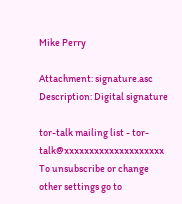Mike Perry

Attachment: signature.asc
Description: Digital signature

tor-talk mailing list - tor-talk@xxxxxxxxxxxxxxxxxxxx
To unsubscribe or change other settings go to